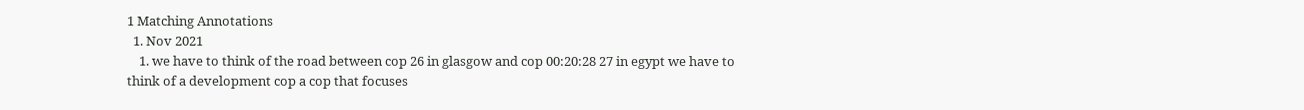1 Matching Annotations
  1. Nov 2021
    1. we have to think of the road between cop 26 in glasgow and cop 00:20:28 27 in egypt we have to think of a development cop a cop that focuses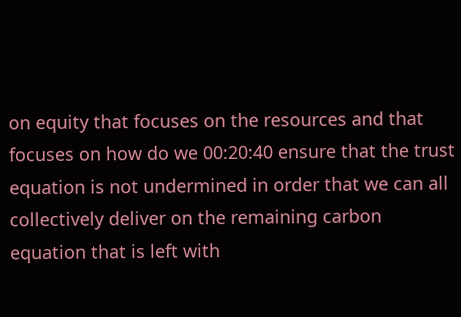on equity that focuses on the resources and that focuses on how do we 00:20:40 ensure that the trust equation is not undermined in order that we can all collectively deliver on the remaining carbon equation that is left with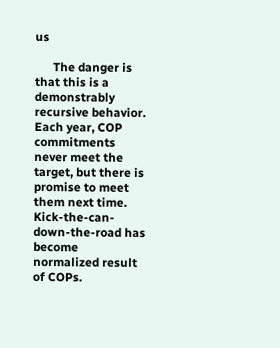us

      The danger is that this is a demonstrably recursive behavior. Each year, COP commitments never meet the target, but there is promise to meet them next time. Kick-the-can-down-the-road has become normalized result of COPs.